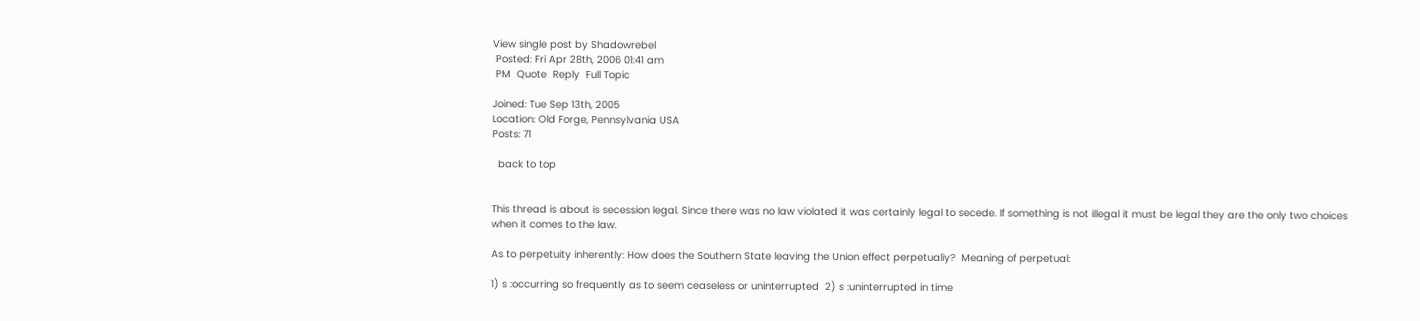View single post by Shadowrebel
 Posted: Fri Apr 28th, 2006 01:41 am
 PM  Quote  Reply  Full Topic

Joined: Tue Sep 13th, 2005
Location: Old Forge, Pennsylvania USA
Posts: 71

  back to top


This thread is about is secession legal. Since there was no law violated it was certainly legal to secede. If something is not illegal it must be legal they are the only two choices when it comes to the law.

As to perpetuity inherently: How does the Southern State leaving the Union effect perpetualiy?  Meaning of perpetual:

1) s :occurring so frequently as to seem ceaseless or uninterrupted  2) s :uninterrupted in time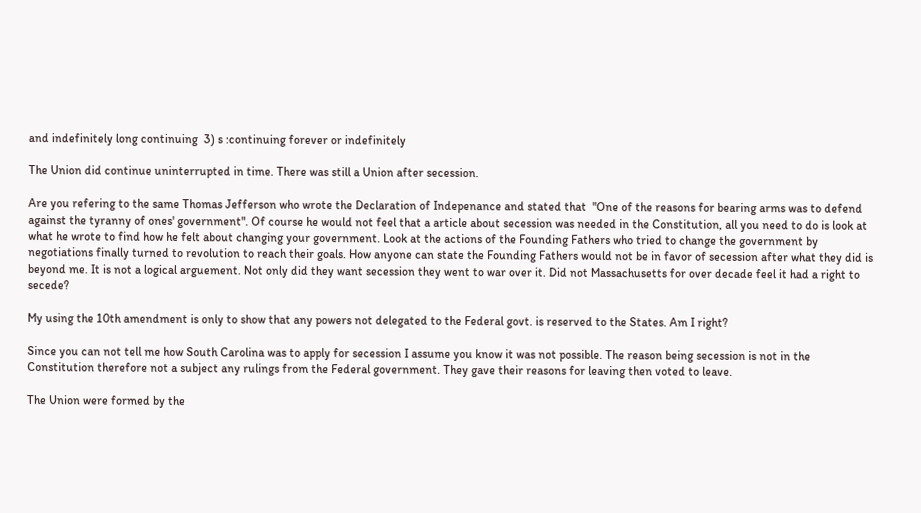and indefinitely long continuing  3) s :continuing forever or indefinitely

The Union did continue uninterrupted in time. There was still a Union after secession.

Are you refering to the same Thomas Jefferson who wrote the Declaration of Indepenance and stated that  "One of the reasons for bearing arms was to defend against the tyranny of ones' government". Of course he would not feel that a article about secession was needed in the Constitution, all you need to do is look at what he wrote to find how he felt about changing your government. Look at the actions of the Founding Fathers who tried to change the government by negotiations finally turned to revolution to reach their goals. How anyone can state the Founding Fathers would not be in favor of secession after what they did is beyond me. It is not a logical arguement. Not only did they want secession they went to war over it. Did not Massachusetts for over decade feel it had a right to secede?

My using the 10th amendment is only to show that any powers not delegated to the Federal govt. is reserved to the States. Am I right?

Since you can not tell me how South Carolina was to apply for secession I assume you know it was not possible. The reason being secession is not in the Constitution therefore not a subject any rulings from the Federal government. They gave their reasons for leaving then voted to leave.

The Union were formed by the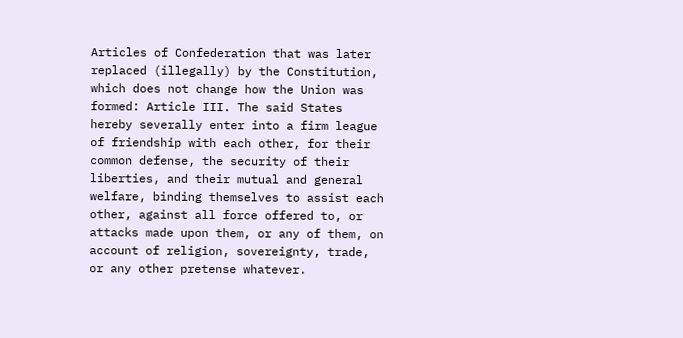Articles of Confederation that was later replaced (illegally) by the Constitution, which does not change how the Union was formed: Article III. The said States hereby severally enter into a firm league of friendship with each other, for their common defense, the security of their liberties, and their mutual and general welfare, binding themselves to assist each other, against all force offered to, or attacks made upon them, or any of them, on account of religion, sovereignty, trade, or any other pretense whatever.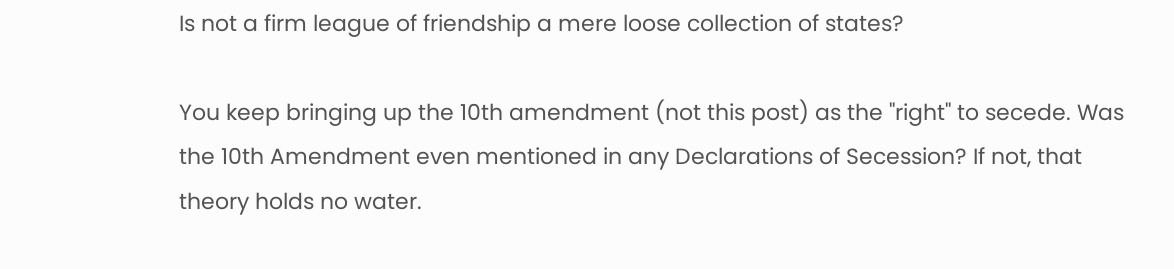Is not a firm league of friendship a mere loose collection of states?

You keep bringing up the 10th amendment (not this post) as the "right" to secede. Was the 10th Amendment even mentioned in any Declarations of Secession? If not, that theory holds no water.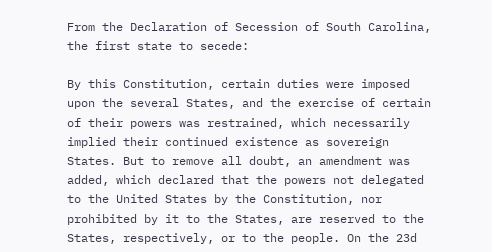From the Declaration of Secession of South Carolina, the first state to secede:

By this Constitution, certain duties were imposed upon the several States, and the exercise of certain of their powers was restrained, which necessarily implied their continued existence as sovereign States. But to remove all doubt, an amendment was added, which declared that the powers not delegated to the United States by the Constitution, nor prohibited by it to the States, are reserved to the States, respectively, or to the people. On the 23d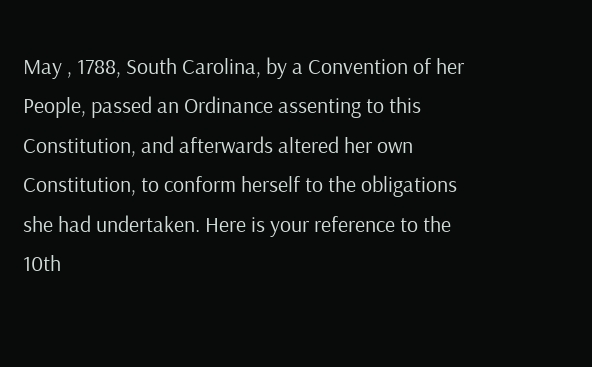May , 1788, South Carolina, by a Convention of her People, passed an Ordinance assenting to this Constitution, and afterwards altered her own Constitution, to conform herself to the obligations she had undertaken. Here is your reference to the 10th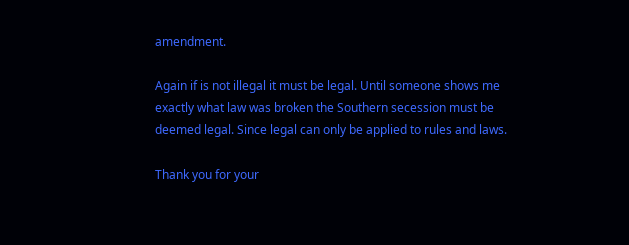amendment.

Again if is not illegal it must be legal. Until someone shows me exactly what law was broken the Southern secession must be deemed legal. Since legal can only be applied to rules and laws.

Thank you for your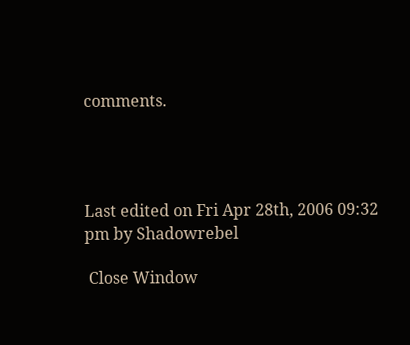comments.




Last edited on Fri Apr 28th, 2006 09:32 pm by Shadowrebel

 Close Window